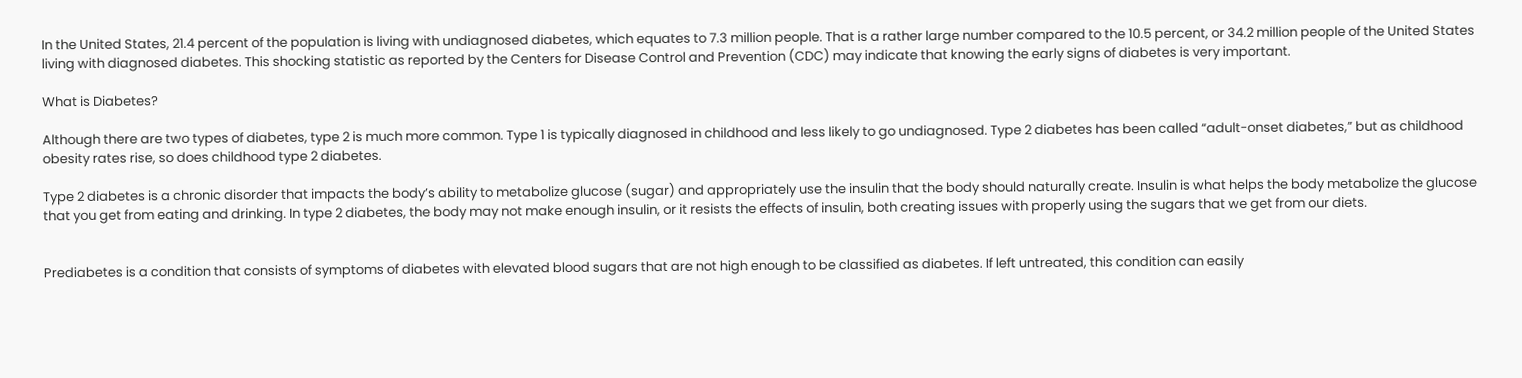In the United States, 21.4 percent of the population is living with undiagnosed diabetes, which equates to 7.3 million people. That is a rather large number compared to the 10.5 percent, or 34.2 million people of the United States living with diagnosed diabetes. This shocking statistic as reported by the Centers for Disease Control and Prevention (CDC) may indicate that knowing the early signs of diabetes is very important.

What is Diabetes?

Although there are two types of diabetes, type 2 is much more common. Type 1 is typically diagnosed in childhood and less likely to go undiagnosed. Type 2 diabetes has been called “adult-onset diabetes,” but as childhood obesity rates rise, so does childhood type 2 diabetes.

Type 2 diabetes is a chronic disorder that impacts the body’s ability to metabolize glucose (sugar) and appropriately use the insulin that the body should naturally create. Insulin is what helps the body metabolize the glucose that you get from eating and drinking. In type 2 diabetes, the body may not make enough insulin, or it resists the effects of insulin, both creating issues with properly using the sugars that we get from our diets.


Prediabetes is a condition that consists of symptoms of diabetes with elevated blood sugars that are not high enough to be classified as diabetes. If left untreated, this condition can easily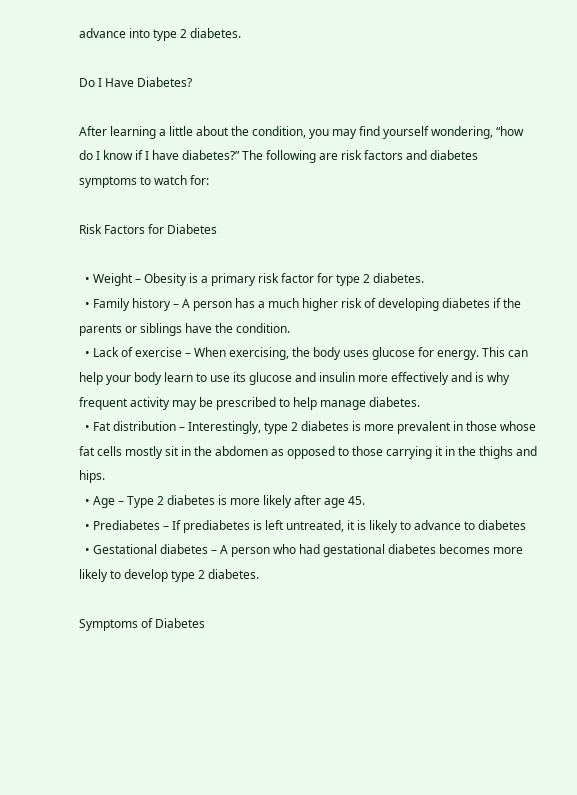advance into type 2 diabetes.

Do I Have Diabetes?

After learning a little about the condition, you may find yourself wondering, “how do I know if I have diabetes?” The following are risk factors and diabetes symptoms to watch for:

Risk Factors for Diabetes

  • Weight – Obesity is a primary risk factor for type 2 diabetes.
  • Family history – A person has a much higher risk of developing diabetes if the parents or siblings have the condition.
  • Lack of exercise – When exercising, the body uses glucose for energy. This can help your body learn to use its glucose and insulin more effectively and is why frequent activity may be prescribed to help manage diabetes.
  • Fat distribution – Interestingly, type 2 diabetes is more prevalent in those whose fat cells mostly sit in the abdomen as opposed to those carrying it in the thighs and hips.
  • Age – Type 2 diabetes is more likely after age 45.
  • Prediabetes – If prediabetes is left untreated, it is likely to advance to diabetes
  • Gestational diabetes – A person who had gestational diabetes becomes more likely to develop type 2 diabetes.

Symptoms of Diabetes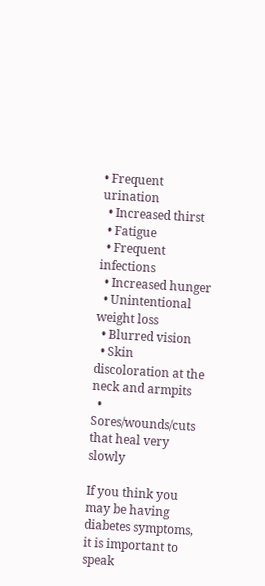• Frequent urination
  • Increased thirst
  • Fatigue
  • Frequent infections
  • Increased hunger
  • Unintentional weight loss
  • Blurred vision
  • Skin discoloration at the neck and armpits
  • Sores/wounds/cuts that heal very slowly

If you think you may be having diabetes symptoms, it is important to speak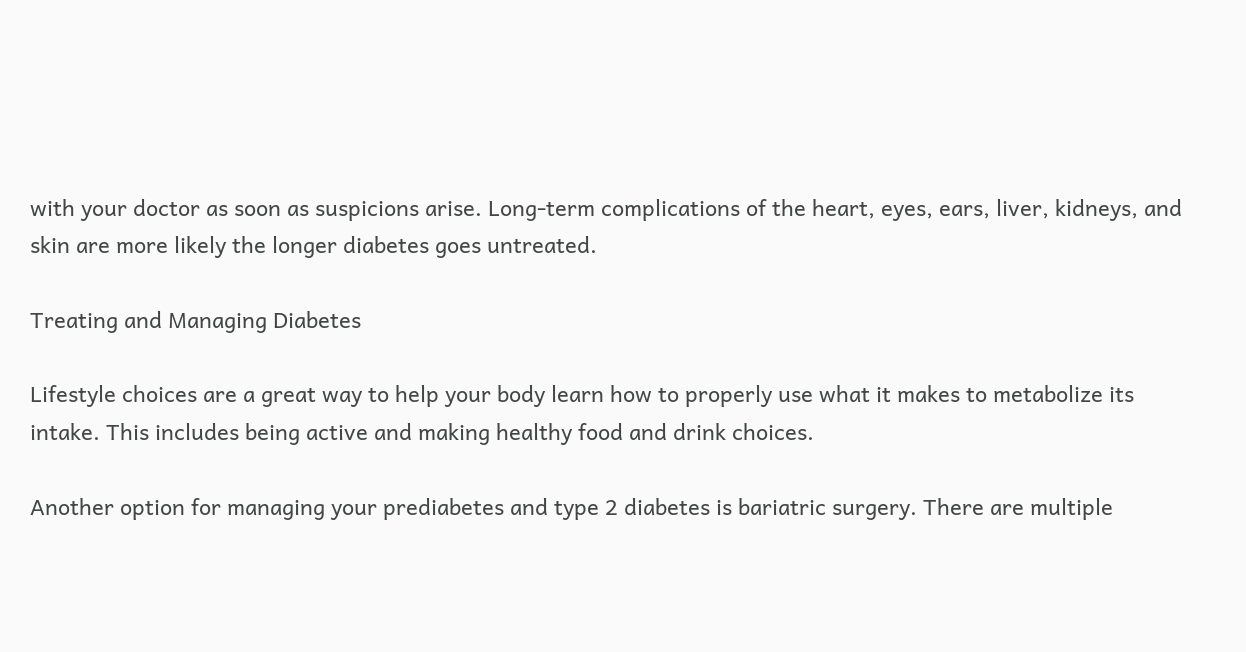with your doctor as soon as suspicions arise. Long-term complications of the heart, eyes, ears, liver, kidneys, and skin are more likely the longer diabetes goes untreated.

Treating and Managing Diabetes

Lifestyle choices are a great way to help your body learn how to properly use what it makes to metabolize its intake. This includes being active and making healthy food and drink choices.

Another option for managing your prediabetes and type 2 diabetes is bariatric surgery. There are multiple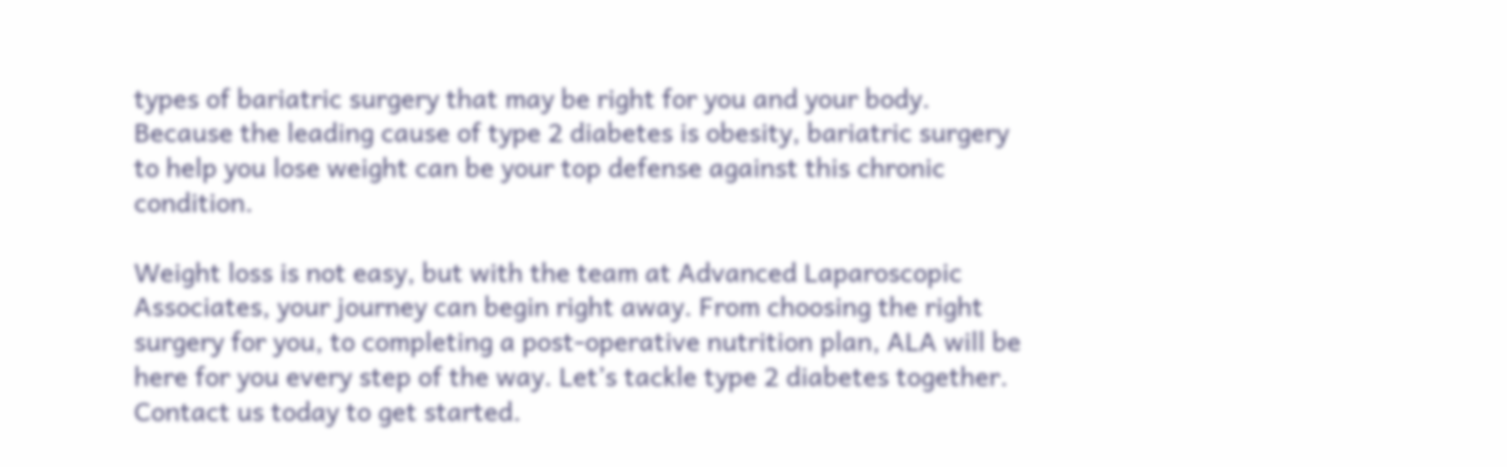types of bariatric surgery that may be right for you and your body. Because the leading cause of type 2 diabetes is obesity, bariatric surgery to help you lose weight can be your top defense against this chronic condition.

Weight loss is not easy, but with the team at Advanced Laparoscopic Associates, your journey can begin right away. From choosing the right surgery for you, to completing a post-operative nutrition plan, ALA will be here for you every step of the way. Let’s tackle type 2 diabetes together. Contact us today to get started.